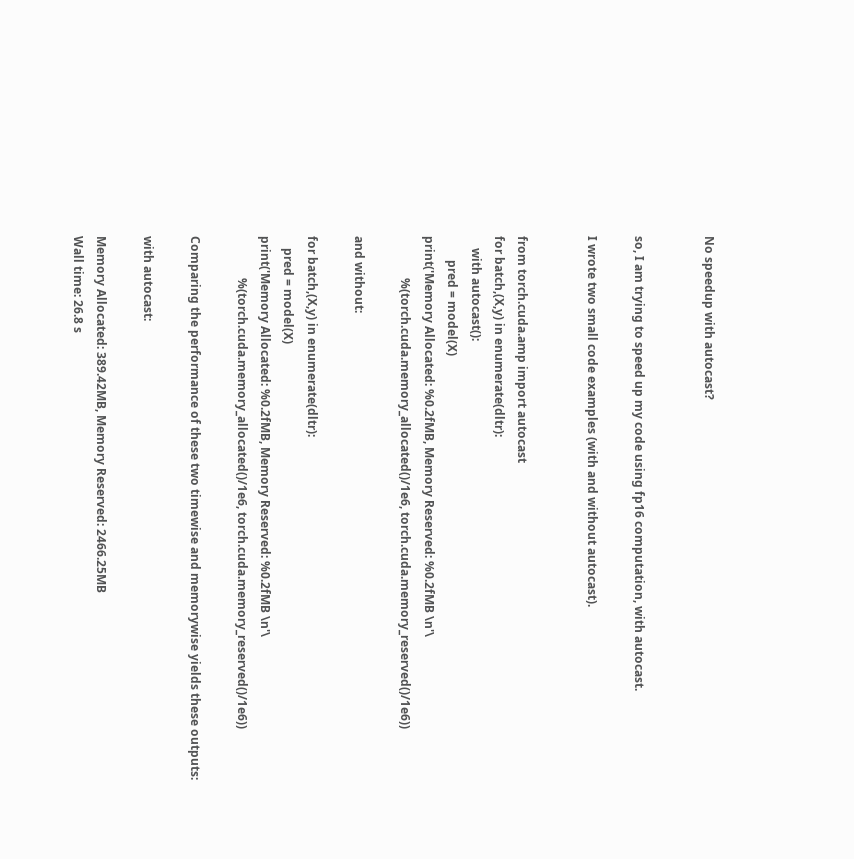No speedup with autocast?


so, I am trying to speed up my code using fp16 computation, with autocast.

I wrote two small code examples (with and without autocast).


from torch.cuda.amp import autocast
for batch,(X,y) in enumerate(dltr):
    with autocast():
        pred = model(X)
print('Memory Allocated: %0.2fMB, Memory Reserved: %0.2fMB \n'\
              %(torch.cuda.memory_allocated()/1e6, torch.cuda.memory_reserved()/1e6))

and without:

for batch,(X,y) in enumerate(dltr):
    pred = model(X)
print('Memory Allocated: %0.2fMB, Memory Reserved: %0.2fMB \n'\
              %(torch.cuda.memory_allocated()/1e6, torch.cuda.memory_reserved()/1e6))

Comparing the performance of these two timewise and memorywise yields these outputs:

with autocast:

Memory Allocated: 389.42MB, Memory Reserved: 2466.25MB
Wall time: 26.8 s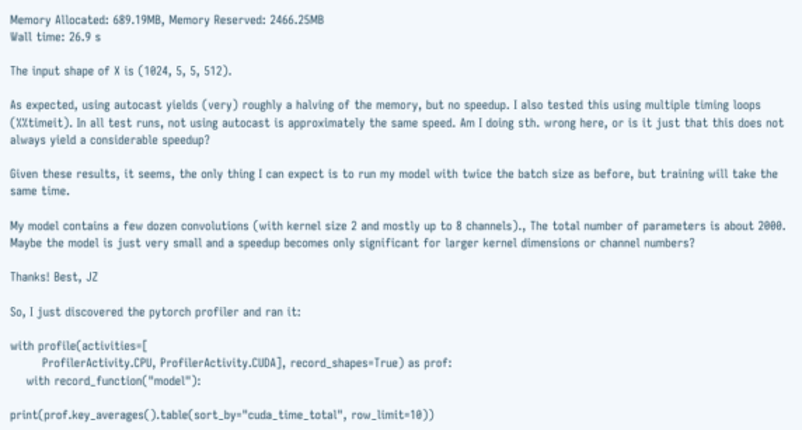Memory Allocated: 689.19MB, Memory Reserved: 2466.25MB
Wall time: 26.9 s

The input shape of X is (1024, 5, 5, 512).

As expected, using autocast yields (very) roughly a halving of the memory, but no speedup. I also tested this using multiple timing loops (%%timeit). In all test runs, not using autocast is approximately the same speed. Am I doing sth. wrong here, or is it just that this does not always yield a considerable speedup?

Given these results, it seems, the only thing I can expect is to run my model with twice the batch size as before, but training will take the same time.

My model contains a few dozen convolutions (with kernel size 2 and mostly up to 8 channels)., The total number of parameters is about 2000. Maybe the model is just very small and a speedup becomes only significant for larger kernel dimensions or channel numbers?

Thanks! Best, JZ

So, I just discovered the pytorch profiler and ran it:

with profile(activities=[
        ProfilerActivity.CPU, ProfilerActivity.CUDA], record_shapes=True) as prof:
    with record_function("model"):

print(prof.key_averages().table(sort_by="cuda_time_total", row_limit=10))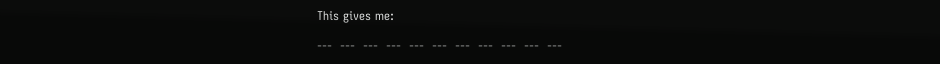This gives me:

---  ---  ---  ---  ---  ---  ---  ---  ---  ---  ---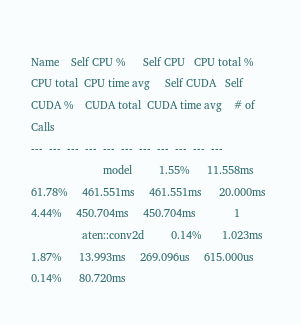Name    Self CPU %      Self CPU   CPU total %     CPU total  CPU time avg     Self CUDA   Self CUDA %    CUDA total  CUDA time avg    # of Calls
---  ---  ---  ---  ---  ---  ---  ---  ---  ---  ---
                        model         1.55%      11.558ms        61.78%     461.551ms     461.551ms      20.000ms         4.44%     450.704ms     450.704ms             1
                 aten::conv2d         0.14%       1.023ms         1.87%      13.993ms     269.096us     615.000us         0.14%      80.720ms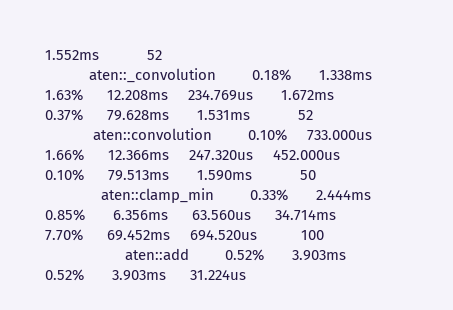1.552ms            52
           aten::_convolution         0.18%       1.338ms         1.63%      12.208ms     234.769us       1.672ms         0.37%      79.628ms       1.531ms            52
            aten::convolution         0.10%     733.000us         1.66%      12.366ms     247.320us     452.000us         0.10%      79.513ms       1.590ms            50
              aten::clamp_min         0.33%       2.444ms         0.85%       6.356ms      63.560us      34.714ms         7.70%      69.452ms     694.520us           100
                    aten::add         0.52%       3.903ms         0.52%       3.903ms      31.224us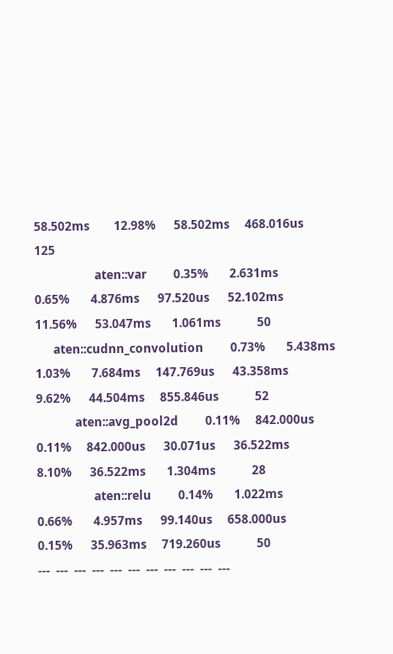58.502ms        12.98%      58.502ms     468.016us           125
                    aten::var         0.35%       2.631ms         0.65%       4.876ms      97.520us      52.102ms        11.56%      53.047ms       1.061ms            50
      aten::cudnn_convolution         0.73%       5.438ms         1.03%       7.684ms     147.769us      43.358ms         9.62%      44.504ms     855.846us            52
             aten::avg_pool2d         0.11%     842.000us         0.11%     842.000us      30.071us      36.522ms         8.10%      36.522ms       1.304ms            28
                   aten::relu         0.14%       1.022ms         0.66%       4.957ms      99.140us     658.000us         0.15%      35.963ms     719.260us            50
---  ---  ---  ---  ---  ---  ---  ---  ---  ---  ---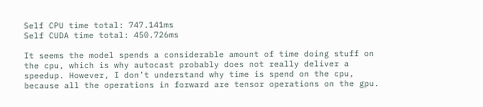Self CPU time total: 747.141ms
Self CUDA time total: 450.726ms

It seems the model spends a considerable amount of time doing stuff on the cpu, which is why autocast probably does not really deliver a speedup. However, I don’t understand why time is spend on the cpu, because all the operations in forward are tensor operations on the gpu.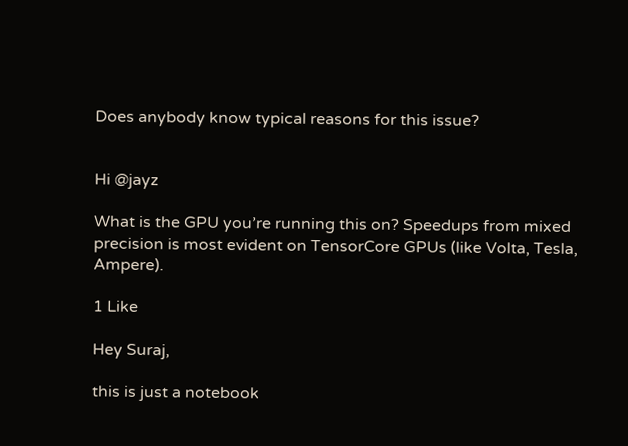Does anybody know typical reasons for this issue?


Hi @jayz

What is the GPU you’re running this on? Speedups from mixed precision is most evident on TensorCore GPUs (like Volta, Tesla, Ampere).

1 Like

Hey Suraj,

this is just a notebook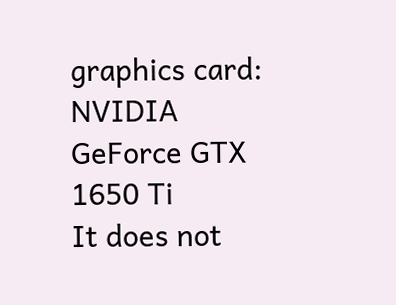graphics card:
NVIDIA GeForce GTX 1650 Ti
It does not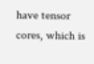have tensor cores, which is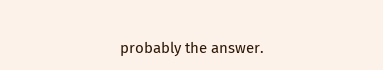probably the answer.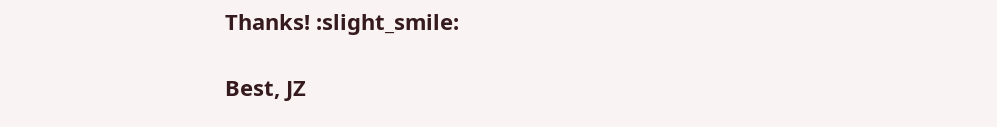Thanks! :slight_smile:

Best, JZ